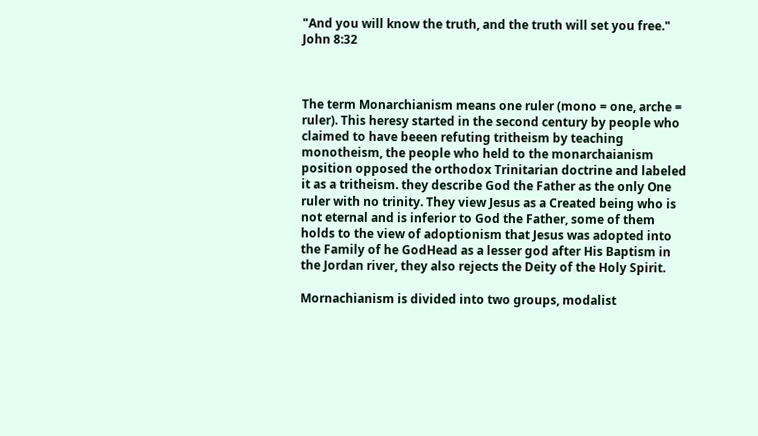"And you will know the truth, and the truth will set you free." John 8:32



The term Monarchianism means one ruler (mono = one, arche = ruler). This heresy started in the second century by people who claimed to have beeen refuting tritheism by teaching monotheism, the people who held to the monarchaianism position opposed the orthodox Trinitarian doctrine and labeled it as a tritheism. they describe God the Father as the only One ruler with no trinity. They view Jesus as a Created being who is not eternal and is inferior to God the Father, some of them holds to the view of adoptionism that Jesus was adopted into the Family of he GodHead as a lesser god after His Baptism in the Jordan river, they also rejects the Deity of the Holy Spirit.

Mornachianism is divided into two groups, modalist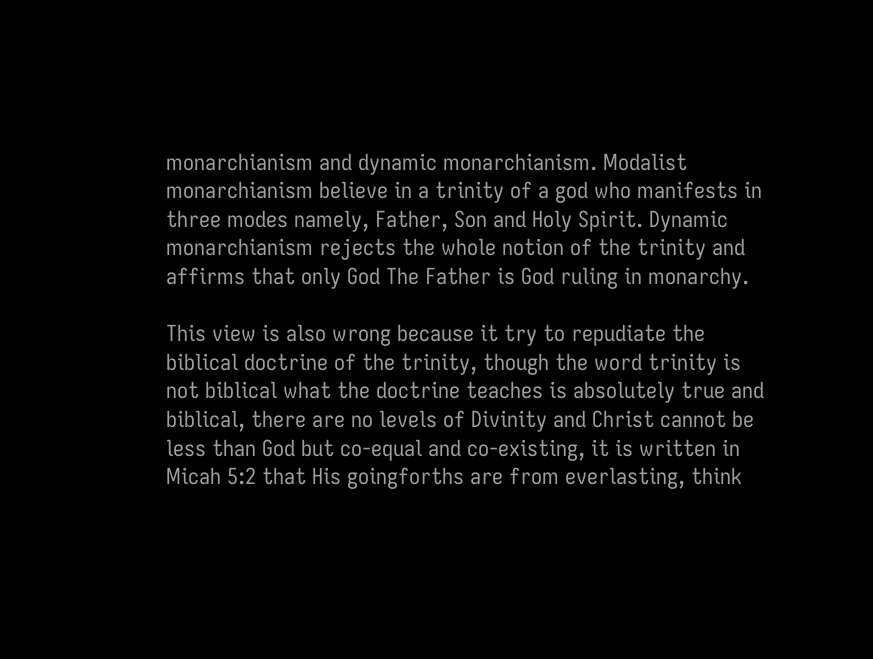monarchianism and dynamic monarchianism. Modalist monarchianism believe in a trinity of a god who manifests in three modes namely, Father, Son and Holy Spirit. Dynamic monarchianism rejects the whole notion of the trinity and affirms that only God The Father is God ruling in monarchy.

This view is also wrong because it try to repudiate the biblical doctrine of the trinity, though the word trinity is not biblical what the doctrine teaches is absolutely true and biblical, there are no levels of Divinity and Christ cannot be less than God but co-equal and co-existing, it is written in Micah 5:2 that His goingforths are from everlasting, think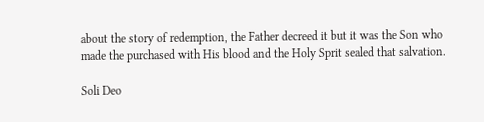about the story of redemption, the Father decreed it but it was the Son who made the purchased with His blood and the Holy Sprit sealed that salvation.

Soli Deo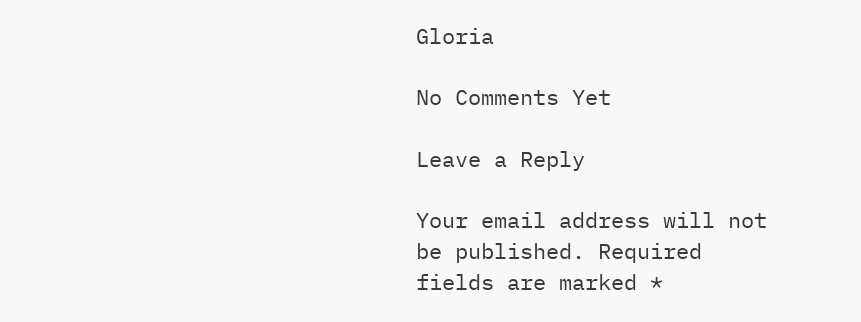Gloria

No Comments Yet

Leave a Reply

Your email address will not be published. Required fields are marked *